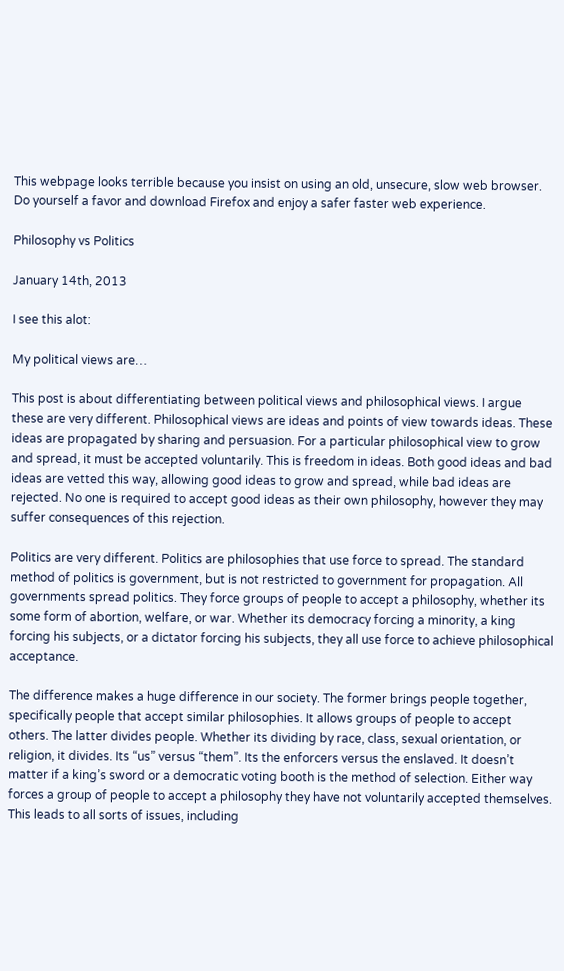This webpage looks terrible because you insist on using an old, unsecure, slow web browser. Do yourself a favor and download Firefox and enjoy a safer faster web experience.

Philosophy vs Politics

January 14th, 2013

I see this alot:

My political views are…

This post is about differentiating between political views and philosophical views. I argue these are very different. Philosophical views are ideas and points of view towards ideas. These ideas are propagated by sharing and persuasion. For a particular philosophical view to grow and spread, it must be accepted voluntarily. This is freedom in ideas. Both good ideas and bad ideas are vetted this way, allowing good ideas to grow and spread, while bad ideas are rejected. No one is required to accept good ideas as their own philosophy, however they may suffer consequences of this rejection.

Politics are very different. Politics are philosophies that use force to spread. The standard method of politics is government, but is not restricted to government for propagation. All governments spread politics. They force groups of people to accept a philosophy, whether its some form of abortion, welfare, or war. Whether its democracy forcing a minority, a king forcing his subjects, or a dictator forcing his subjects, they all use force to achieve philosophical acceptance.

The difference makes a huge difference in our society. The former brings people together, specifically people that accept similar philosophies. It allows groups of people to accept others. The latter divides people. Whether its dividing by race, class, sexual orientation, or religion, it divides. Its “us” versus “them”. Its the enforcers versus the enslaved. It doesn’t matter if a king’s sword or a democratic voting booth is the method of selection. Either way forces a group of people to accept a philosophy they have not voluntarily accepted themselves. This leads to all sorts of issues, including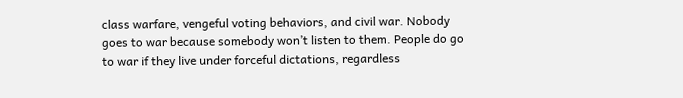class warfare, vengeful voting behaviors, and civil war. Nobody goes to war because somebody won’t listen to them. People do go to war if they live under forceful dictations, regardless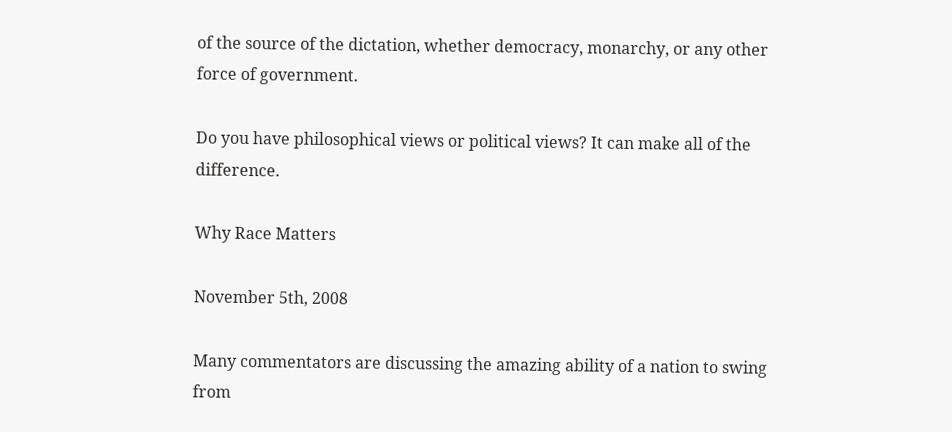of the source of the dictation, whether democracy, monarchy, or any other force of government.

Do you have philosophical views or political views? It can make all of the difference.

Why Race Matters

November 5th, 2008

Many commentators are discussing the amazing ability of a nation to swing from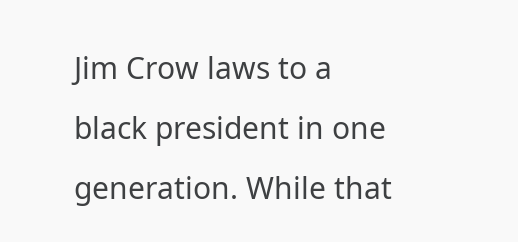Jim Crow laws to a black president in one generation. While that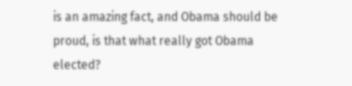is an amazing fact, and Obama should be proud, is that what really got Obama elected?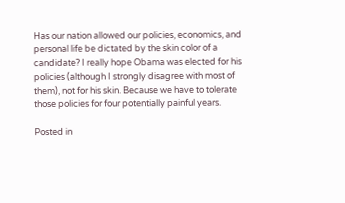Has our nation allowed our policies, economics, and personal life be dictated by the skin color of a candidate? I really hope Obama was elected for his policies (although I strongly disagree with most of them), not for his skin. Because we have to tolerate those policies for four potentially painful years.

Posted in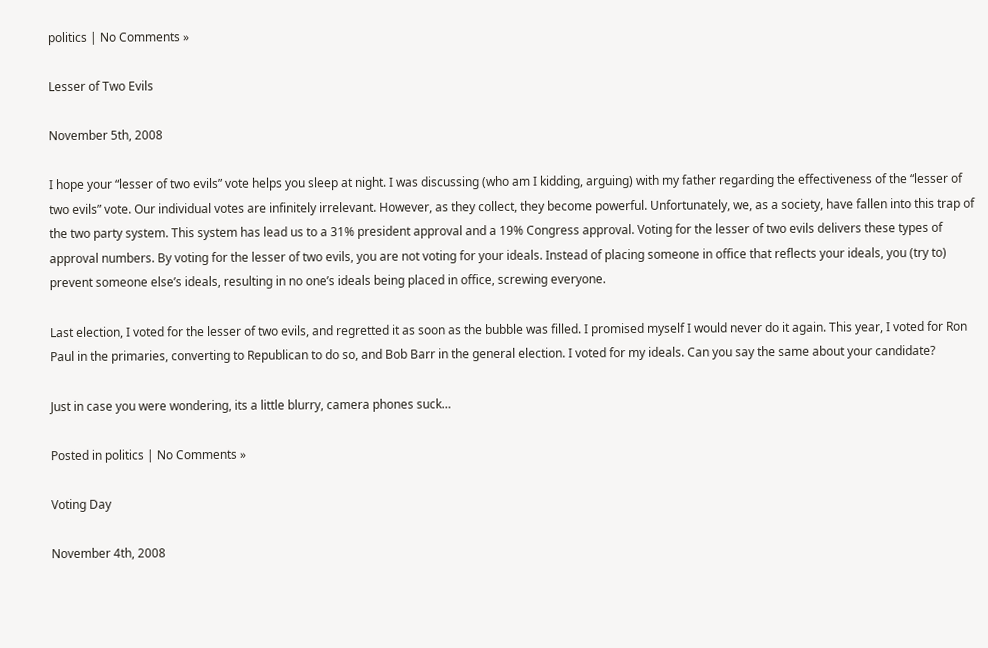politics | No Comments »

Lesser of Two Evils

November 5th, 2008

I hope your “lesser of two evils” vote helps you sleep at night. I was discussing (who am I kidding, arguing) with my father regarding the effectiveness of the “lesser of two evils” vote. Our individual votes are infinitely irrelevant. However, as they collect, they become powerful. Unfortunately, we, as a society, have fallen into this trap of the two party system. This system has lead us to a 31% president approval and a 19% Congress approval. Voting for the lesser of two evils delivers these types of approval numbers. By voting for the lesser of two evils, you are not voting for your ideals. Instead of placing someone in office that reflects your ideals, you (try to) prevent someone else’s ideals, resulting in no one’s ideals being placed in office, screwing everyone.

Last election, I voted for the lesser of two evils, and regretted it as soon as the bubble was filled. I promised myself I would never do it again. This year, I voted for Ron Paul in the primaries, converting to Republican to do so, and Bob Barr in the general election. I voted for my ideals. Can you say the same about your candidate?

Just in case you were wondering, its a little blurry, camera phones suck…

Posted in politics | No Comments »

Voting Day

November 4th, 2008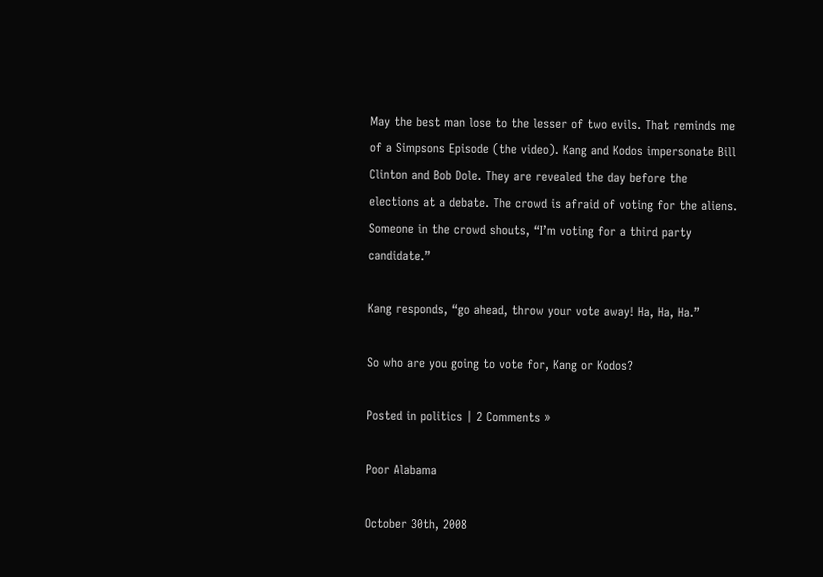May the best man lose to the lesser of two evils. That reminds me of a Simpsons Episode (the video). Kang and Kodos impersonate Bill Clinton and Bob Dole. They are revealed the day before the elections at a debate. The crowd is afraid of voting for the aliens. Someone in the crowd shouts, “I’m voting for a third party candidate.”

Kang responds, “go ahead, throw your vote away! Ha, Ha, Ha.”

So who are you going to vote for, Kang or Kodos?

Posted in politics | 2 Comments »

Poor Alabama

October 30th, 2008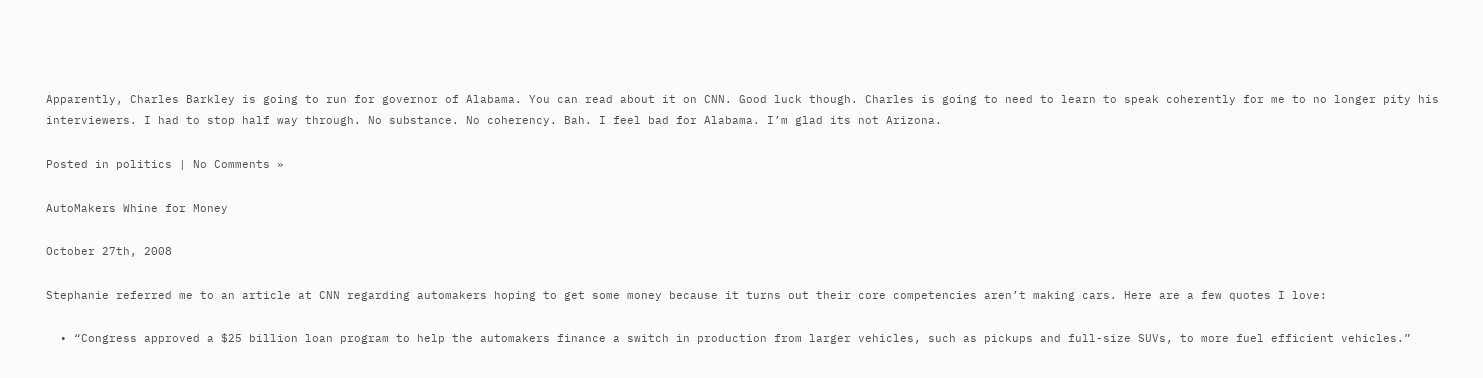Apparently, Charles Barkley is going to run for governor of Alabama. You can read about it on CNN. Good luck though. Charles is going to need to learn to speak coherently for me to no longer pity his interviewers. I had to stop half way through. No substance. No coherency. Bah. I feel bad for Alabama. I’m glad its not Arizona.

Posted in politics | No Comments »

AutoMakers Whine for Money

October 27th, 2008

Stephanie referred me to an article at CNN regarding automakers hoping to get some money because it turns out their core competencies aren’t making cars. Here are a few quotes I love:

  • “Congress approved a $25 billion loan program to help the automakers finance a switch in production from larger vehicles, such as pickups and full-size SUVs, to more fuel efficient vehicles.”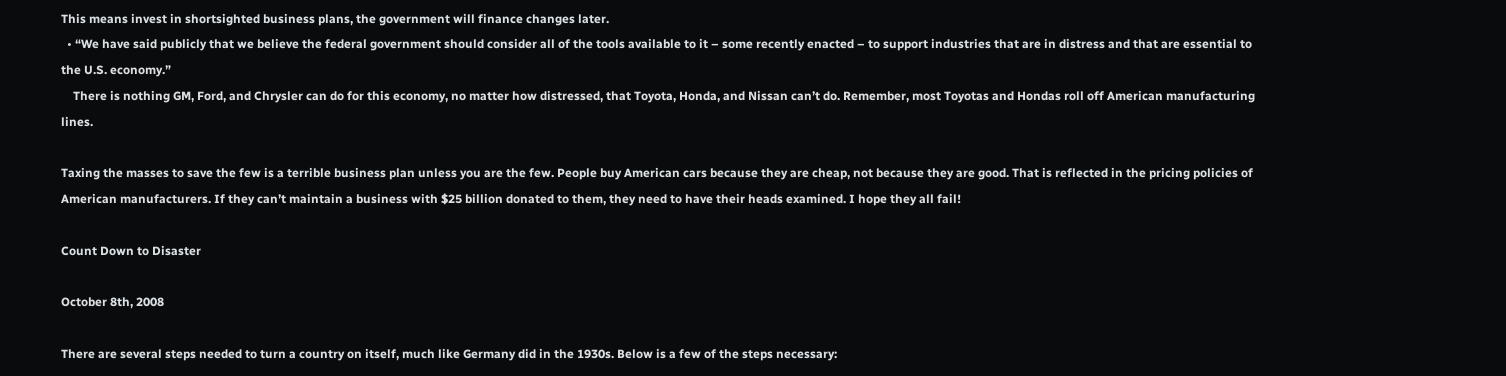This means invest in shortsighted business plans, the government will finance changes later.
  • “We have said publicly that we believe the federal government should consider all of the tools available to it – some recently enacted – to support industries that are in distress and that are essential to the U.S. economy.”
    There is nothing GM, Ford, and Chrysler can do for this economy, no matter how distressed, that Toyota, Honda, and Nissan can’t do. Remember, most Toyotas and Hondas roll off American manufacturing lines.

Taxing the masses to save the few is a terrible business plan unless you are the few. People buy American cars because they are cheap, not because they are good. That is reflected in the pricing policies of American manufacturers. If they can’t maintain a business with $25 billion donated to them, they need to have their heads examined. I hope they all fail!

Count Down to Disaster

October 8th, 2008

There are several steps needed to turn a country on itself, much like Germany did in the 1930s. Below is a few of the steps necessary: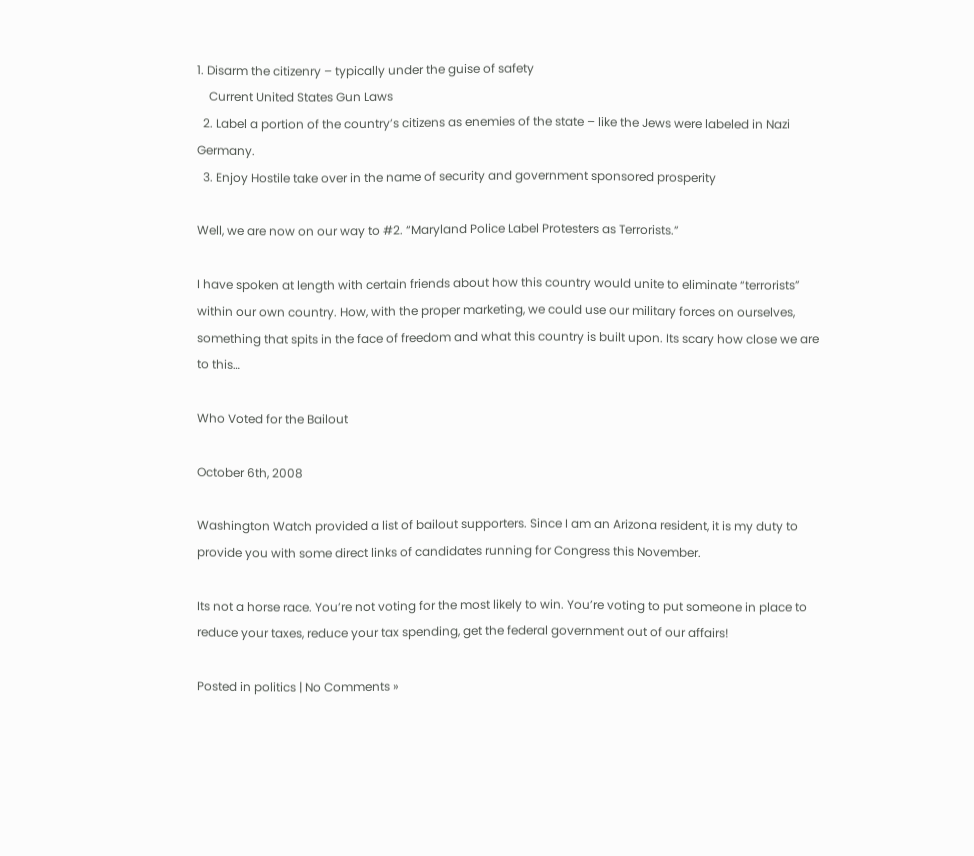1. Disarm the citizenry – typically under the guise of safety
    Current United States Gun Laws
  2. Label a portion of the country’s citizens as enemies of the state – like the Jews were labeled in Nazi Germany.
  3. Enjoy Hostile take over in the name of security and government sponsored prosperity

Well, we are now on our way to #2. “Maryland Police Label Protesters as Terrorists.”

I have spoken at length with certain friends about how this country would unite to eliminate “terrorists” within our own country. How, with the proper marketing, we could use our military forces on ourselves, something that spits in the face of freedom and what this country is built upon. Its scary how close we are to this…

Who Voted for the Bailout

October 6th, 2008

Washington Watch provided a list of bailout supporters. Since I am an Arizona resident, it is my duty to provide you with some direct links of candidates running for Congress this November.

Its not a horse race. You’re not voting for the most likely to win. You’re voting to put someone in place to reduce your taxes, reduce your tax spending, get the federal government out of our affairs!

Posted in politics | No Comments »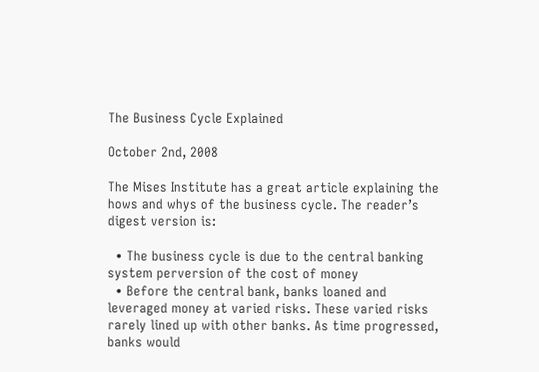The Business Cycle Explained

October 2nd, 2008

The Mises Institute has a great article explaining the hows and whys of the business cycle. The reader’s digest version is:

  • The business cycle is due to the central banking system perversion of the cost of money
  • Before the central bank, banks loaned and leveraged money at varied risks. These varied risks rarely lined up with other banks. As time progressed, banks would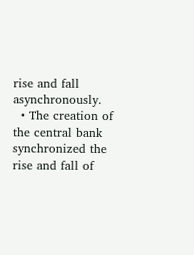rise and fall asynchronously.
  • The creation of the central bank synchronized the rise and fall of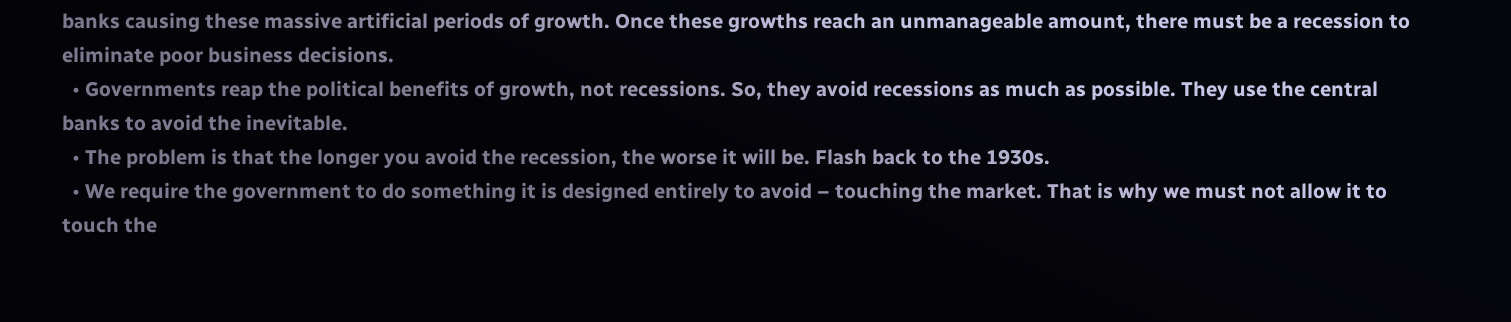banks causing these massive artificial periods of growth. Once these growths reach an unmanageable amount, there must be a recession to eliminate poor business decisions.
  • Governments reap the political benefits of growth, not recessions. So, they avoid recessions as much as possible. They use the central banks to avoid the inevitable.
  • The problem is that the longer you avoid the recession, the worse it will be. Flash back to the 1930s.
  • We require the government to do something it is designed entirely to avoid – touching the market. That is why we must not allow it to touch the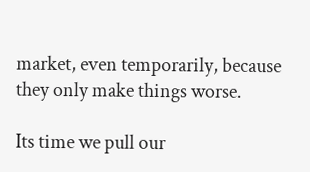market, even temporarily, because they only make things worse.

Its time we pull our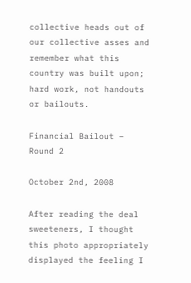collective heads out of our collective asses and remember what this country was built upon; hard work, not handouts or bailouts.

Financial Bailout – Round 2

October 2nd, 2008

After reading the deal sweeteners, I thought this photo appropriately displayed the feeling I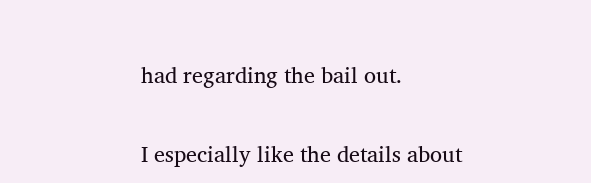had regarding the bail out.

I especially like the details about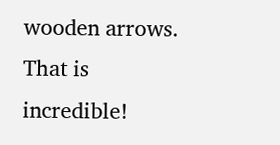wooden arrows. That is incredible!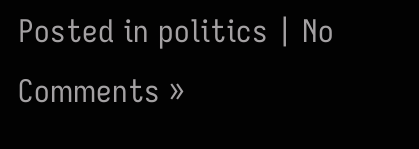Posted in politics | No Comments »